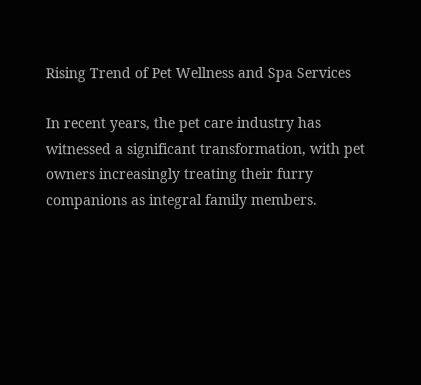Rising Trend of Pet Wellness and Spa Services

In recent years, the pet care industry has witnessed a significant transformation, with pet owners increasingly treating their furry companions as integral family members.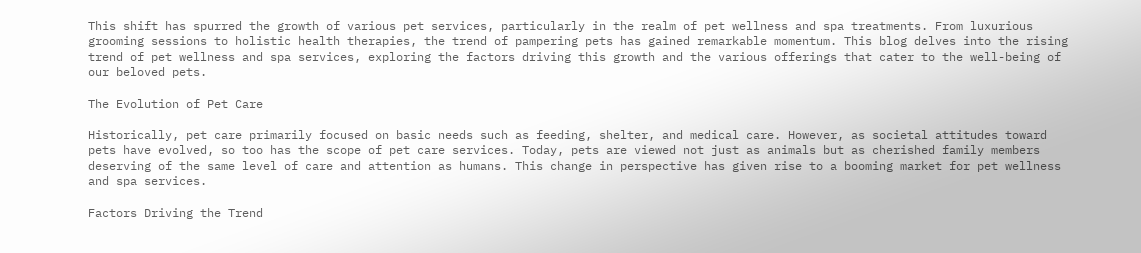This shift has spurred the growth of various pet services, particularly in the realm of pet wellness and spa treatments. From luxurious grooming sessions to holistic health therapies, the trend of pampering pets has gained remarkable momentum. This blog delves into the rising trend of pet wellness and spa services, exploring the factors driving this growth and the various offerings that cater to the well-being of our beloved pets.

The Evolution of Pet Care

Historically, pet care primarily focused on basic needs such as feeding, shelter, and medical care. However, as societal attitudes toward pets have evolved, so too has the scope of pet care services. Today, pets are viewed not just as animals but as cherished family members deserving of the same level of care and attention as humans. This change in perspective has given rise to a booming market for pet wellness and spa services.

Factors Driving the Trend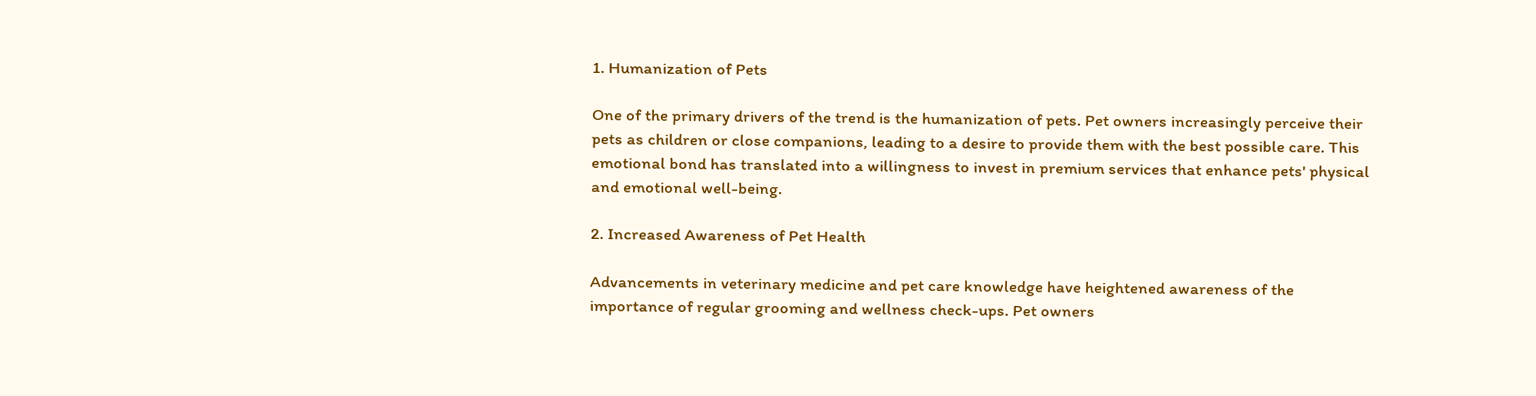1. Humanization of Pets

One of the primary drivers of the trend is the humanization of pets. Pet owners increasingly perceive their pets as children or close companions, leading to a desire to provide them with the best possible care. This emotional bond has translated into a willingness to invest in premium services that enhance pets' physical and emotional well-being.

2. Increased Awareness of Pet Health

Advancements in veterinary medicine and pet care knowledge have heightened awareness of the importance of regular grooming and wellness check-ups. Pet owners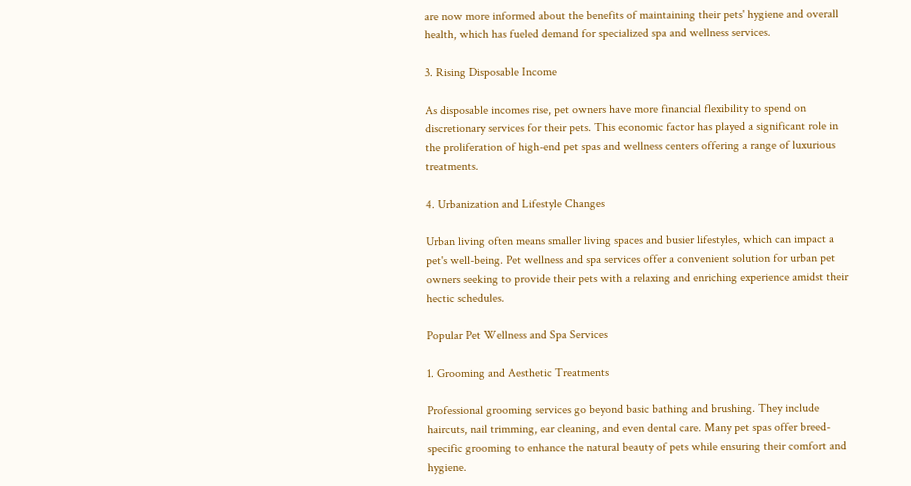are now more informed about the benefits of maintaining their pets' hygiene and overall health, which has fueled demand for specialized spa and wellness services.

3. Rising Disposable Income

As disposable incomes rise, pet owners have more financial flexibility to spend on discretionary services for their pets. This economic factor has played a significant role in the proliferation of high-end pet spas and wellness centers offering a range of luxurious treatments.

4. Urbanization and Lifestyle Changes

Urban living often means smaller living spaces and busier lifestyles, which can impact a pet's well-being. Pet wellness and spa services offer a convenient solution for urban pet owners seeking to provide their pets with a relaxing and enriching experience amidst their hectic schedules.

Popular Pet Wellness and Spa Services

1. Grooming and Aesthetic Treatments

Professional grooming services go beyond basic bathing and brushing. They include haircuts, nail trimming, ear cleaning, and even dental care. Many pet spas offer breed-specific grooming to enhance the natural beauty of pets while ensuring their comfort and hygiene.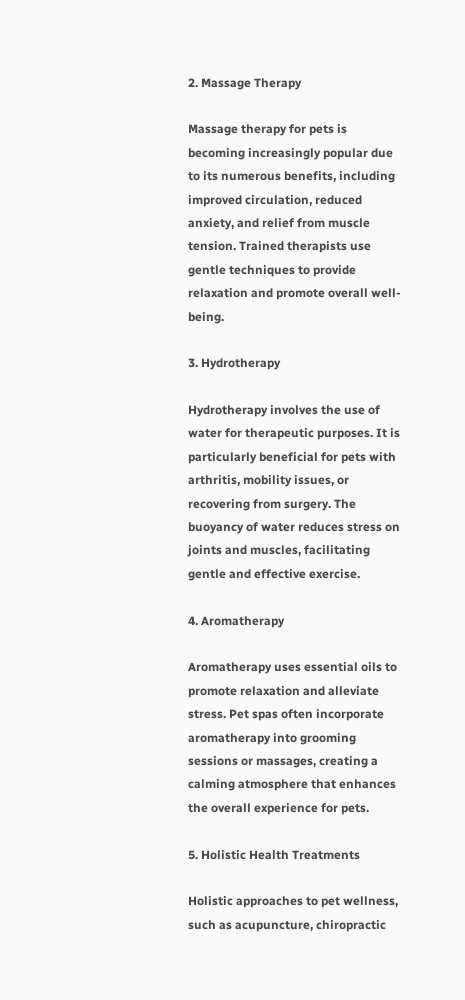2. Massage Therapy

Massage therapy for pets is becoming increasingly popular due to its numerous benefits, including improved circulation, reduced anxiety, and relief from muscle tension. Trained therapists use gentle techniques to provide relaxation and promote overall well-being.

3. Hydrotherapy

Hydrotherapy involves the use of water for therapeutic purposes. It is particularly beneficial for pets with arthritis, mobility issues, or recovering from surgery. The buoyancy of water reduces stress on joints and muscles, facilitating gentle and effective exercise.

4. Aromatherapy

Aromatherapy uses essential oils to promote relaxation and alleviate stress. Pet spas often incorporate aromatherapy into grooming sessions or massages, creating a calming atmosphere that enhances the overall experience for pets.

5. Holistic Health Treatments

Holistic approaches to pet wellness, such as acupuncture, chiropractic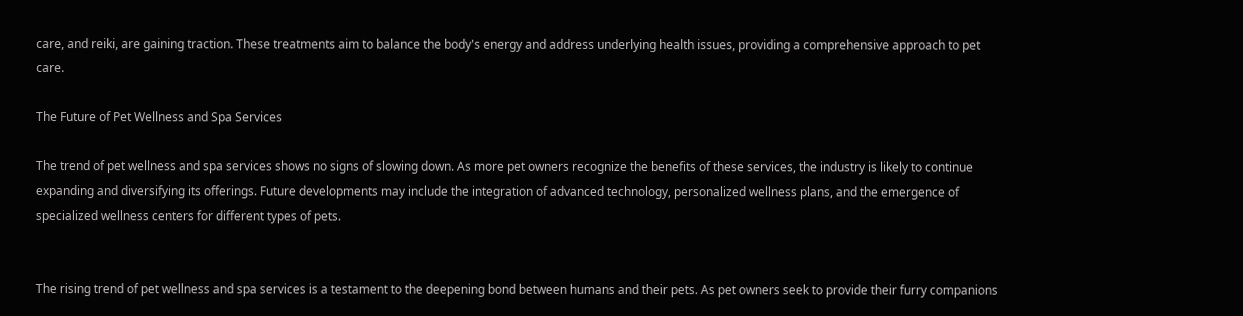care, and reiki, are gaining traction. These treatments aim to balance the body's energy and address underlying health issues, providing a comprehensive approach to pet care.

The Future of Pet Wellness and Spa Services

The trend of pet wellness and spa services shows no signs of slowing down. As more pet owners recognize the benefits of these services, the industry is likely to continue expanding and diversifying its offerings. Future developments may include the integration of advanced technology, personalized wellness plans, and the emergence of specialized wellness centers for different types of pets.


The rising trend of pet wellness and spa services is a testament to the deepening bond between humans and their pets. As pet owners seek to provide their furry companions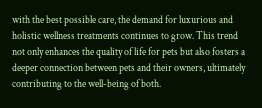with the best possible care, the demand for luxurious and holistic wellness treatments continues to grow. This trend not only enhances the quality of life for pets but also fosters a deeper connection between pets and their owners, ultimately contributing to the well-being of both.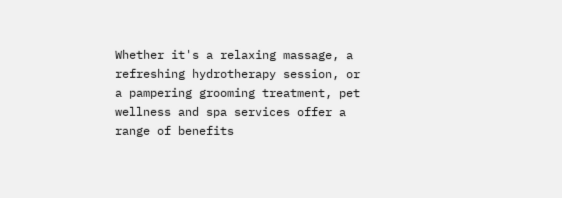Whether it's a relaxing massage, a refreshing hydrotherapy session, or a pampering grooming treatment, pet wellness and spa services offer a range of benefits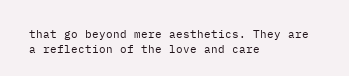that go beyond mere aesthetics. They are a reflection of the love and care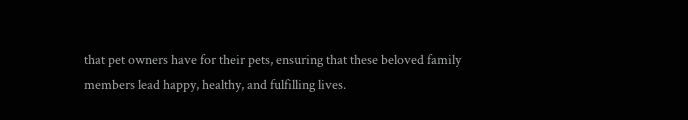that pet owners have for their pets, ensuring that these beloved family members lead happy, healthy, and fulfilling lives.